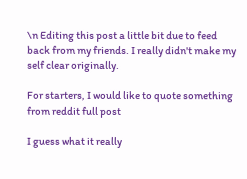\n Editing this post a little bit due to feed back from my friends. I really didn't make my self clear originally.

For starters, I would like to quote something from reddit full post

I guess what it really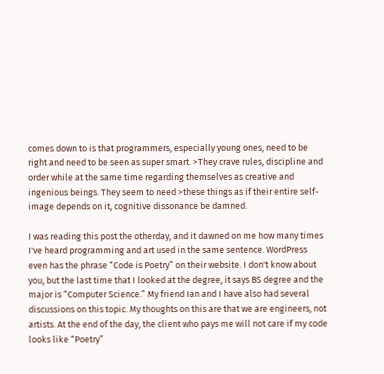comes down to is that programmers, especially young ones, need to be right and need to be seen as super smart. >They crave rules, discipline and order while at the same time regarding themselves as creative and ingenious beings. They seem to need >these things as if their entire self-image depends on it, cognitive dissonance be damned.

I was reading this post the otherday, and it dawned on me how many times I've heard programming and art used in the same sentence. WordPress even has the phrase “Code is Poetry” on their website. I don't know about you, but the last time that I looked at the degree, it says BS degree and the major is “Computer Science.” My friend Ian and I have also had several discussions on this topic. My thoughts on this are that we are engineers, not artists. At the end of the day, the client who pays me will not care if my code looks like “Poetry”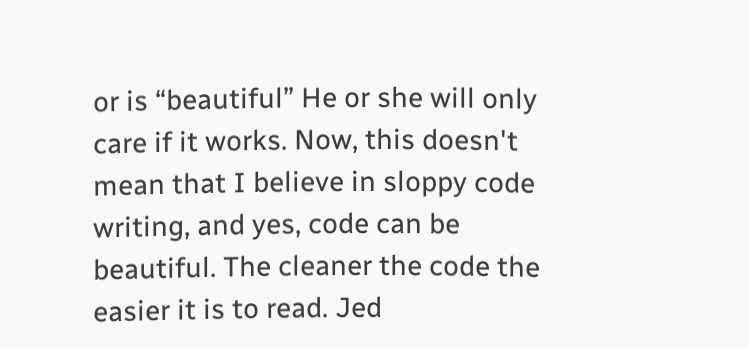or is “beautiful” He or she will only care if it works. Now, this doesn't mean that I believe in sloppy code writing, and yes, code can be beautiful. The cleaner the code the easier it is to read. Jed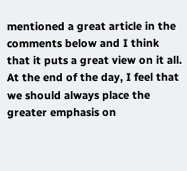mentioned a great article in the comments below and I think that it puts a great view on it all. At the end of the day, I feel that we should always place the greater emphasis on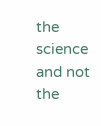the science and not the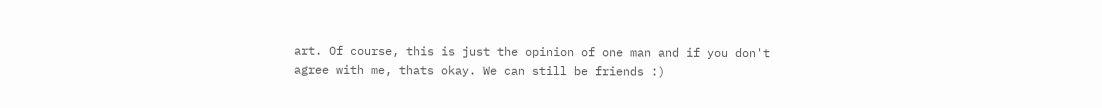art. Of course, this is just the opinion of one man and if you don't agree with me, thats okay. We can still be friends :)